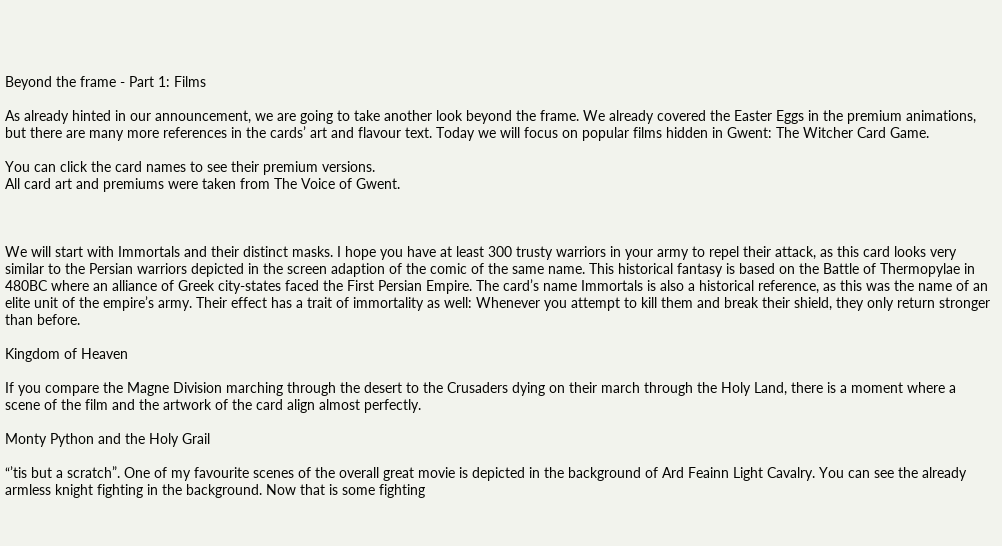Beyond the frame - Part 1: Films

As already hinted in our announcement, we are going to take another look beyond the frame. We already covered the Easter Eggs in the premium animations, but there are many more references in the cards’ art and flavour text. Today we will focus on popular films hidden in Gwent: The Witcher Card Game.

You can click the card names to see their premium versions.
All card art and premiums were taken from The Voice of Gwent.



We will start with Immortals and their distinct masks. I hope you have at least 300 trusty warriors in your army to repel their attack, as this card looks very similar to the Persian warriors depicted in the screen adaption of the comic of the same name. This historical fantasy is based on the Battle of Thermopylae in 480BC where an alliance of Greek city-states faced the First Persian Empire. The card’s name Immortals is also a historical reference, as this was the name of an elite unit of the empire’s army. Their effect has a trait of immortality as well: Whenever you attempt to kill them and break their shield, they only return stronger than before.

Kingdom of Heaven

If you compare the Magne Division marching through the desert to the Crusaders dying on their march through the Holy Land, there is a moment where a scene of the film and the artwork of the card align almost perfectly.

Monty Python and the Holy Grail

“’tis but a scratch”. One of my favourite scenes of the overall great movie is depicted in the background of Ard Feainn Light Cavalry. You can see the already armless knight fighting in the background. Now that is some fighting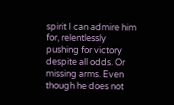spirit I can admire him for, relentlessly pushing for victory despite all odds. Or missing arms. Even though he does not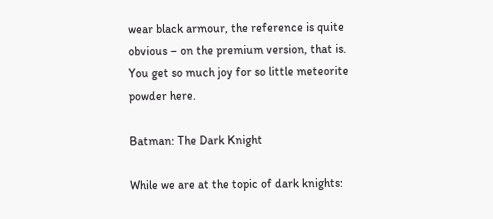wear black armour, the reference is quite obvious – on the premium version, that is. You get so much joy for so little meteorite powder here.

Batman: The Dark Knight

While we are at the topic of dark knights: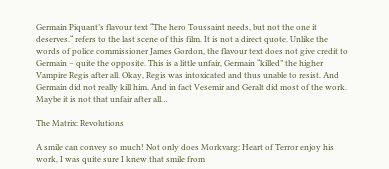Germain Piquant’s flavour text “The hero Toussaint needs, but not the one it deserves.“ refers to the last scene of this film. It is not a direct quote. Unlike the words of police commissioner James Gordon, the flavour text does not give credit to Germain – quite the opposite. This is a little unfair, Germain “killed” the higher Vampire Regis after all. Okay, Regis was intoxicated and thus unable to resist. And Germain did not really kill him. And in fact Vesemir and Geralt did most of the work. Maybe it is not that unfair after all…

The Matrix: Revolutions

A smile can convey so much! Not only does Morkvarg: Heart of Terror enjoy his work, I was quite sure I knew that smile from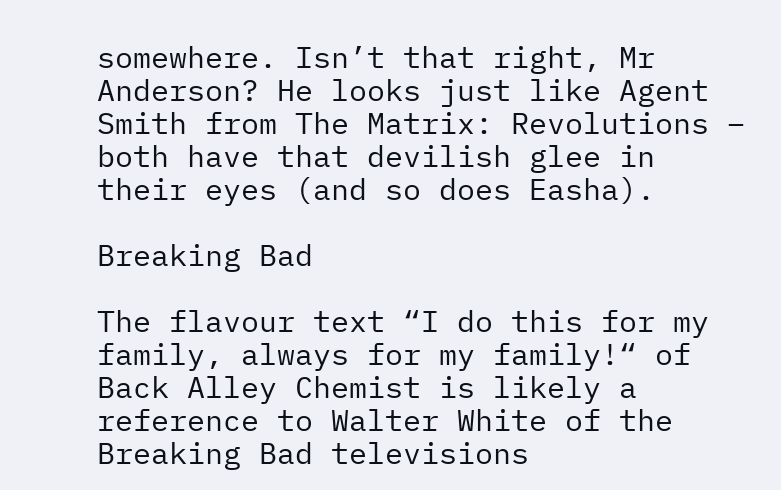somewhere. Isn’t that right, Mr Anderson? He looks just like Agent Smith from The Matrix: Revolutions – both have that devilish glee in their eyes (and so does Easha).

Breaking Bad

The flavour text “I do this for my family, always for my family!“ of Back Alley Chemist is likely a reference to Walter White of the Breaking Bad televisions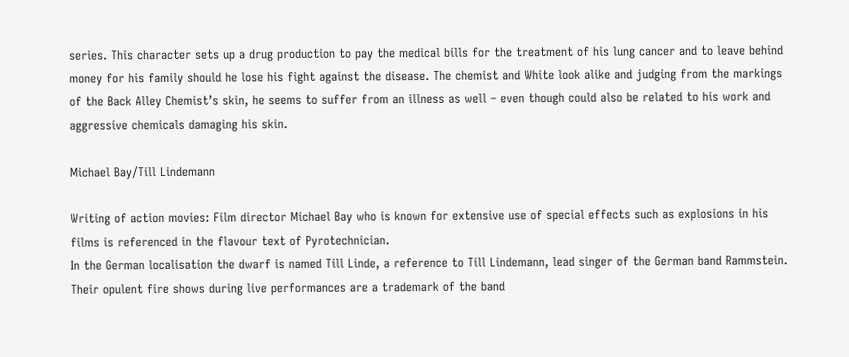series. This character sets up a drug production to pay the medical bills for the treatment of his lung cancer and to leave behind money for his family should he lose his fight against the disease. The chemist and White look alike and judging from the markings of the Back Alley Chemist’s skin, he seems to suffer from an illness as well – even though could also be related to his work and aggressive chemicals damaging his skin.

Michael Bay/Till Lindemann

Writing of action movies: Film director Michael Bay who is known for extensive use of special effects such as explosions in his films is referenced in the flavour text of Pyrotechnician.
In the German localisation the dwarf is named Till Linde, a reference to Till Lindemann, lead singer of the German band Rammstein. Their opulent fire shows during live performances are a trademark of the band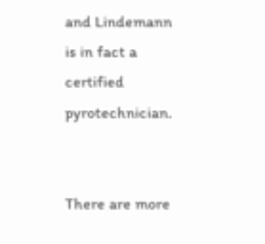and Lindemann is in fact a certified pyrotechnician.


There are more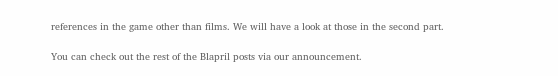references in the game other than films. We will have a look at those in the second part.

You can check out the rest of the Blapril posts via our announcement.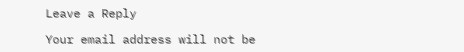Leave a Reply

Your email address will not be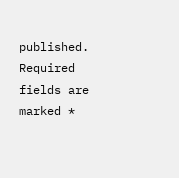published. Required fields are marked *